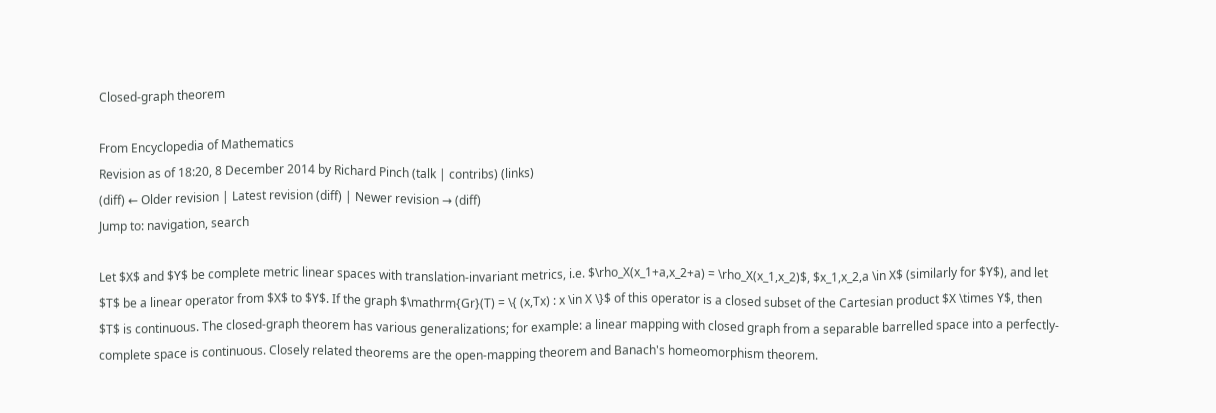Closed-graph theorem

From Encyclopedia of Mathematics
Revision as of 18:20, 8 December 2014 by Richard Pinch (talk | contribs) (links)
(diff) ← Older revision | Latest revision (diff) | Newer revision → (diff)
Jump to: navigation, search

Let $X$ and $Y$ be complete metric linear spaces with translation-invariant metrics, i.e. $\rho_X(x_1+a,x_2+a) = \rho_X(x_1,x_2)$, $x_1,x_2,a \in X$ (similarly for $Y$), and let $T$ be a linear operator from $X$ to $Y$. If the graph $\mathrm{Gr}(T) = \{ (x,Tx) : x \in X \}$ of this operator is a closed subset of the Cartesian product $X \times Y$, then $T$ is continuous. The closed-graph theorem has various generalizations; for example: a linear mapping with closed graph from a separable barrelled space into a perfectly-complete space is continuous. Closely related theorems are the open-mapping theorem and Banach's homeomorphism theorem.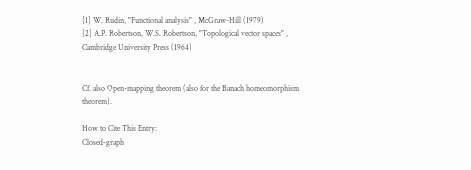[1] W. Rudin, "Functional analysis" , McGraw-Hill (1979)
[2] A.P. Robertson, W.S. Robertson, "Topological vector spaces" , Cambridge University Press (1964)


Cf. also Open-mapping theorem (also for the Banach homeomorphism theorem).

How to Cite This Entry:
Closed-graph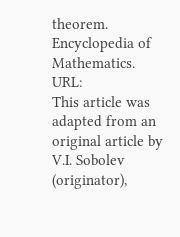theorem. Encyclopedia of Mathematics. URL:
This article was adapted from an original article by V.I. Sobolev (originator),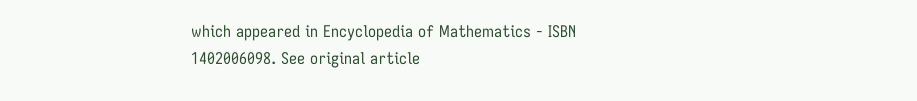which appeared in Encyclopedia of Mathematics - ISBN 1402006098. See original article